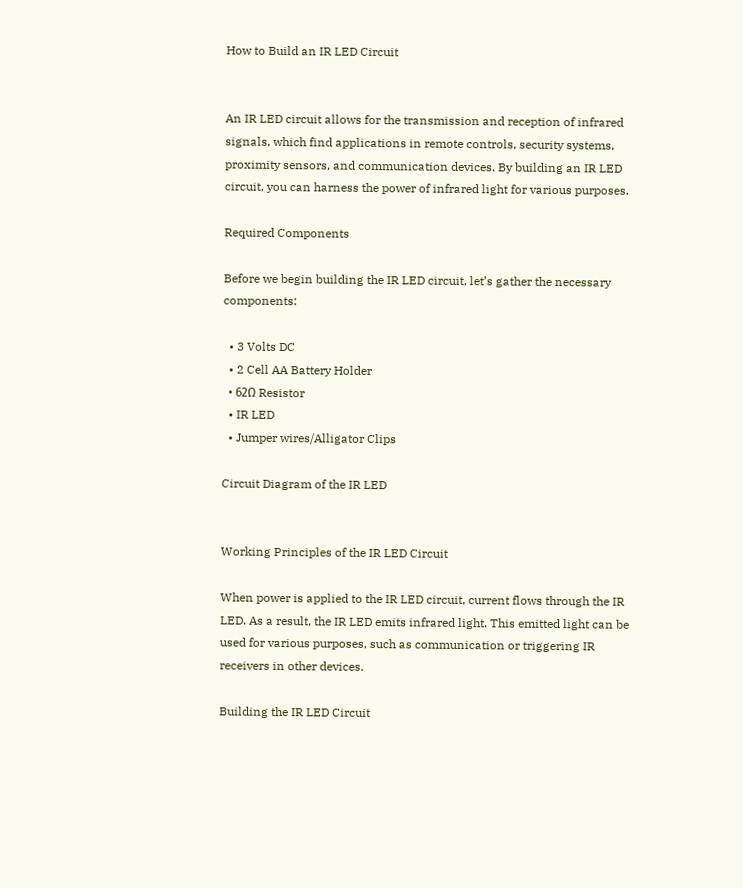How to Build an IR LED Circuit


An IR LED circuit allows for the transmission and reception of infrared signals, which find applications in remote controls, security systems, proximity sensors, and communication devices. By building an IR LED circuit, you can harness the power of infrared light for various purposes.

Required Components

Before we begin building the IR LED circuit, let’s gather the necessary components:

  • 3 Volts DC
  • 2 Cell AA Battery Holder
  • 62Ω Resistor
  • IR LED
  • Jumper wires/Alligator Clips

Circuit Diagram of the IR LED


Working Principles of the IR LED Circuit

When power is applied to the IR LED circuit, current flows through the IR LED. As a result, the IR LED emits infrared light. This emitted light can be used for various purposes, such as communication or triggering IR receivers in other devices.

Building the IR LED Circuit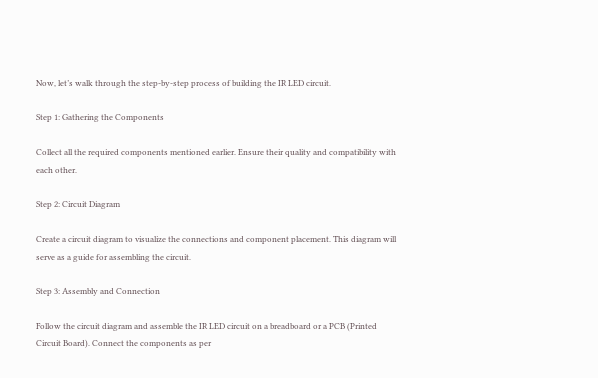Now, let’s walk through the step-by-step process of building the IR LED circuit.

Step 1: Gathering the Components

Collect all the required components mentioned earlier. Ensure their quality and compatibility with each other.

Step 2: Circuit Diagram

Create a circuit diagram to visualize the connections and component placement. This diagram will serve as a guide for assembling the circuit.

Step 3: Assembly and Connection

Follow the circuit diagram and assemble the IR LED circuit on a breadboard or a PCB (Printed Circuit Board). Connect the components as per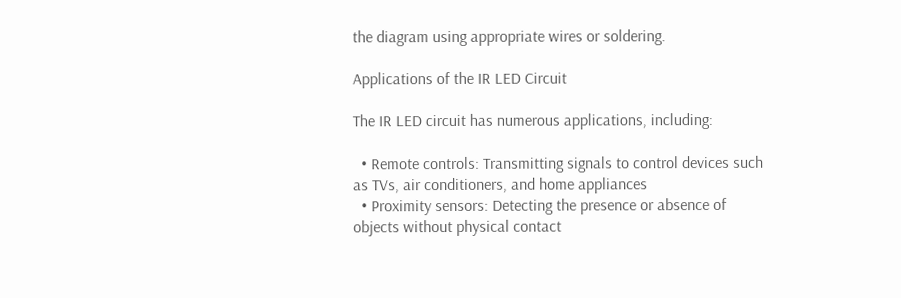the diagram using appropriate wires or soldering.

Applications of the IR LED Circuit

The IR LED circuit has numerous applications, including:

  • Remote controls: Transmitting signals to control devices such as TVs, air conditioners, and home appliances
  • Proximity sensors: Detecting the presence or absence of objects without physical contact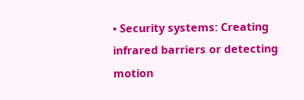• Security systems: Creating infrared barriers or detecting motion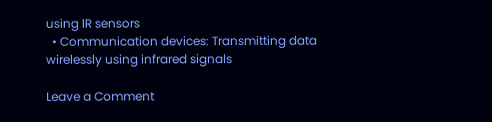using IR sensors
  • Communication devices: Transmitting data wirelessly using infrared signals

Leave a Comment